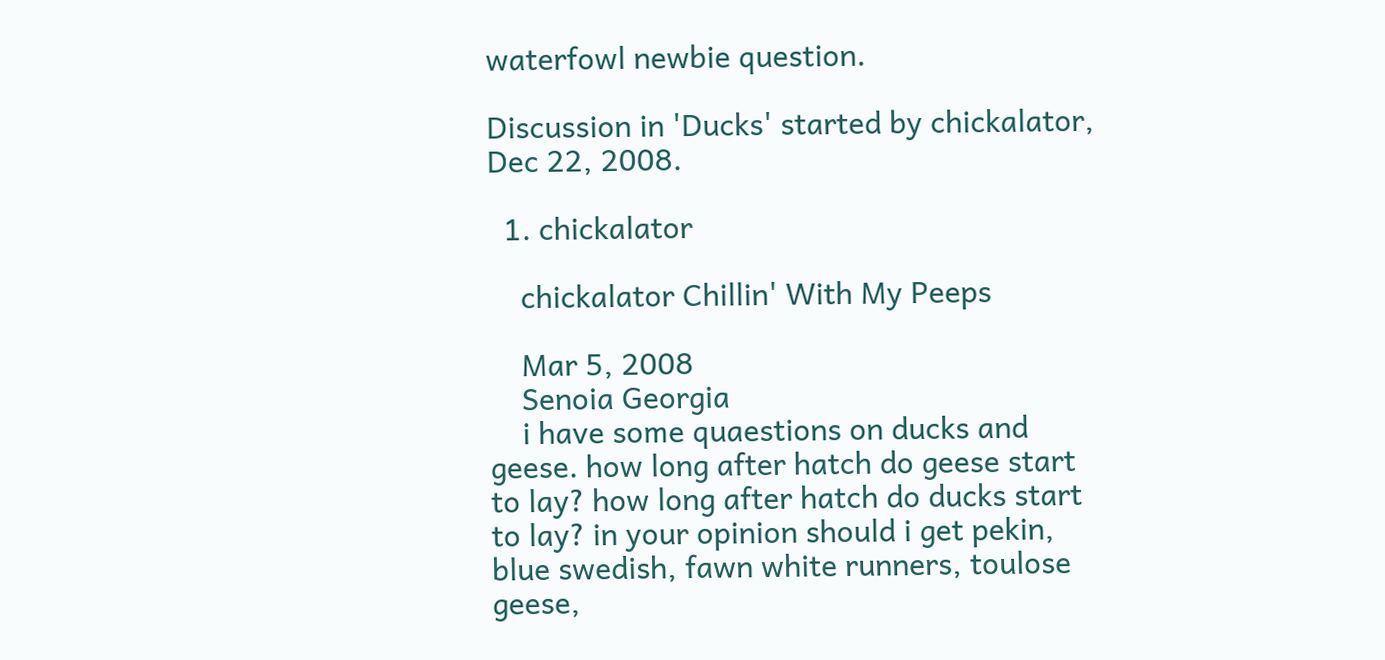waterfowl newbie question.

Discussion in 'Ducks' started by chickalator, Dec 22, 2008.

  1. chickalator

    chickalator Chillin' With My Peeps

    Mar 5, 2008
    Senoia Georgia
    i have some quaestions on ducks and geese. how long after hatch do geese start to lay? how long after hatch do ducks start to lay? in your opinion should i get pekin, blue swedish, fawn white runners, toulose geese,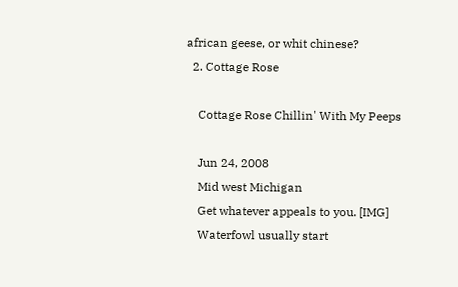african geese, or whit chinese?
  2. Cottage Rose

    Cottage Rose Chillin' With My Peeps

    Jun 24, 2008
    Mid west Michigan
    Get whatever appeals to you. [IMG]
    Waterfowl usually start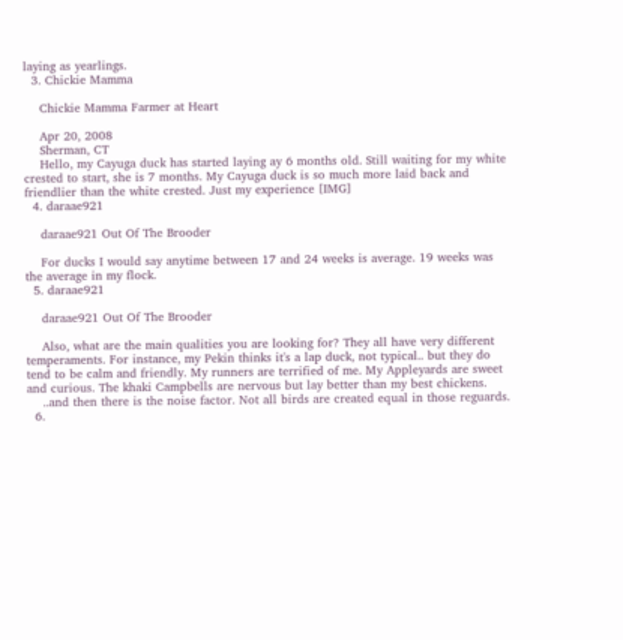laying as yearlings.
  3. Chickie Mamma

    Chickie Mamma Farmer at Heart

    Apr 20, 2008
    Sherman, CT
    Hello, my Cayuga duck has started laying ay 6 months old. Still waiting for my white crested to start, she is 7 months. My Cayuga duck is so much more laid back and friendlier than the white crested. Just my experience [IMG]
  4. daraae921

    daraae921 Out Of The Brooder

    For ducks I would say anytime between 17 and 24 weeks is average. 19 weeks was the average in my flock.
  5. daraae921

    daraae921 Out Of The Brooder

    Also, what are the main qualities you are looking for? They all have very different temperaments. For instance, my Pekin thinks it's a lap duck, not typical.. but they do tend to be calm and friendly. My runners are terrified of me. My Appleyards are sweet and curious. The khaki Campbells are nervous but lay better than my best chickens.
    ..and then there is the noise factor. Not all birds are created equal in those reguards.
  6.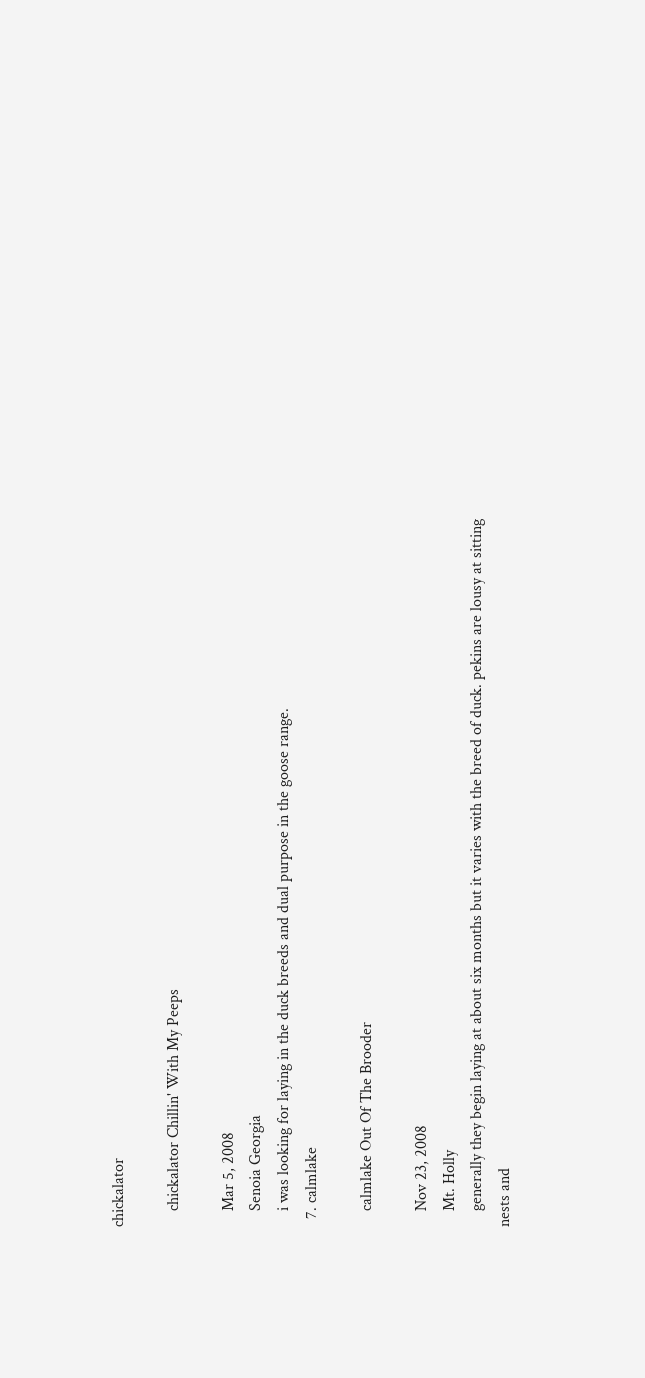chickalator

    chickalator Chillin' With My Peeps

    Mar 5, 2008
    Senoia Georgia
    i was looking for laying in the duck breeds and dual purpose in the goose range.
  7. calmlake

    calmlake Out Of The Brooder

    Nov 23, 2008
    Mt. Holly
    generally they begin laying at about six months but it varies with the breed of duck. pekins are lousy at sitting nests and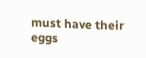must have their eggs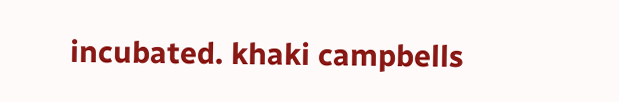incubated. khaki campbells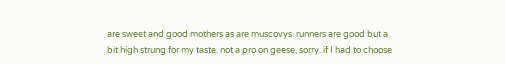are sweet and good mothers as are muscovys. runners are good but a bit high strung for my taste. not a pro on geese, sorry. if I had to choose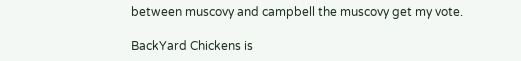between muscovy and campbell the muscovy get my vote.

BackYard Chickens is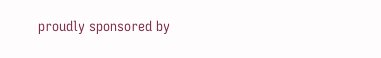proudly sponsored by